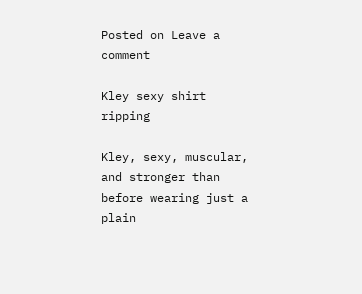Posted on Leave a comment

Kley sexy shirt ripping

Kley, sexy, muscular, and stronger than before wearing just a plain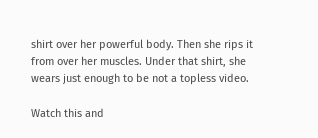shirt over her powerful body. Then she rips it from over her muscles. Under that shirt, she wears just enough to be not a topless video.

Watch this and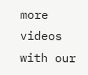more videos with our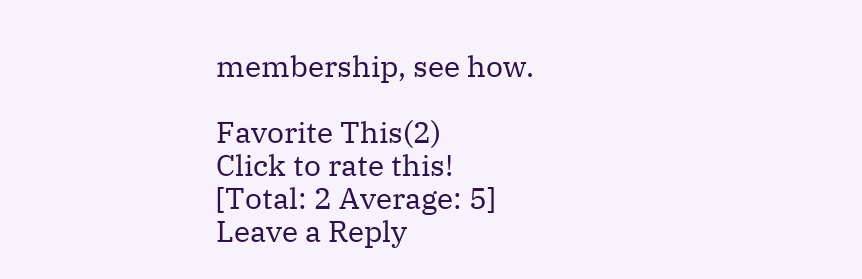membership, see how.

Favorite This(2)
Click to rate this!
[Total: 2 Average: 5]
Leave a Reply